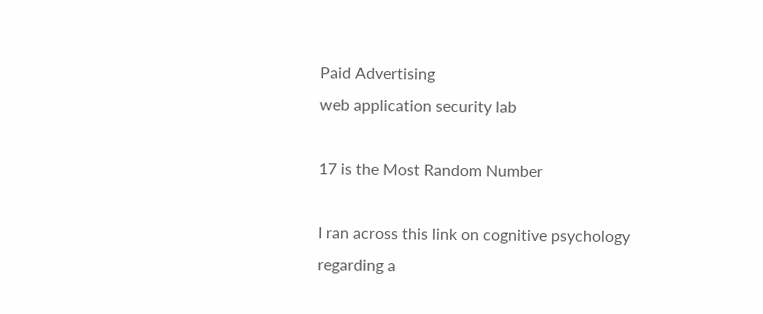Paid Advertising
web application security lab

17 is the Most Random Number

I ran across this link on cognitive psychology regarding a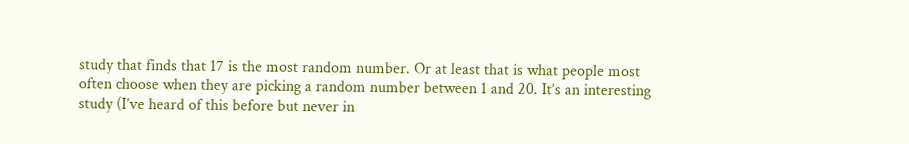study that finds that 17 is the most random number. Or at least that is what people most often choose when they are picking a random number between 1 and 20. It’s an interesting study (I’ve heard of this before but never in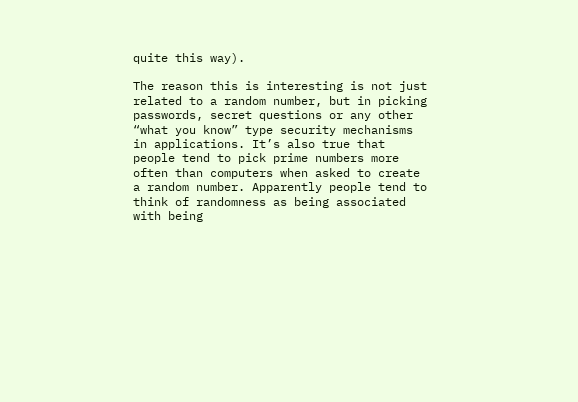quite this way).

The reason this is interesting is not just related to a random number, but in picking passwords, secret questions or any other “what you know” type security mechanisms in applications. It’s also true that people tend to pick prime numbers more often than computers when asked to create a random number. Apparently people tend to think of randomness as being associated with being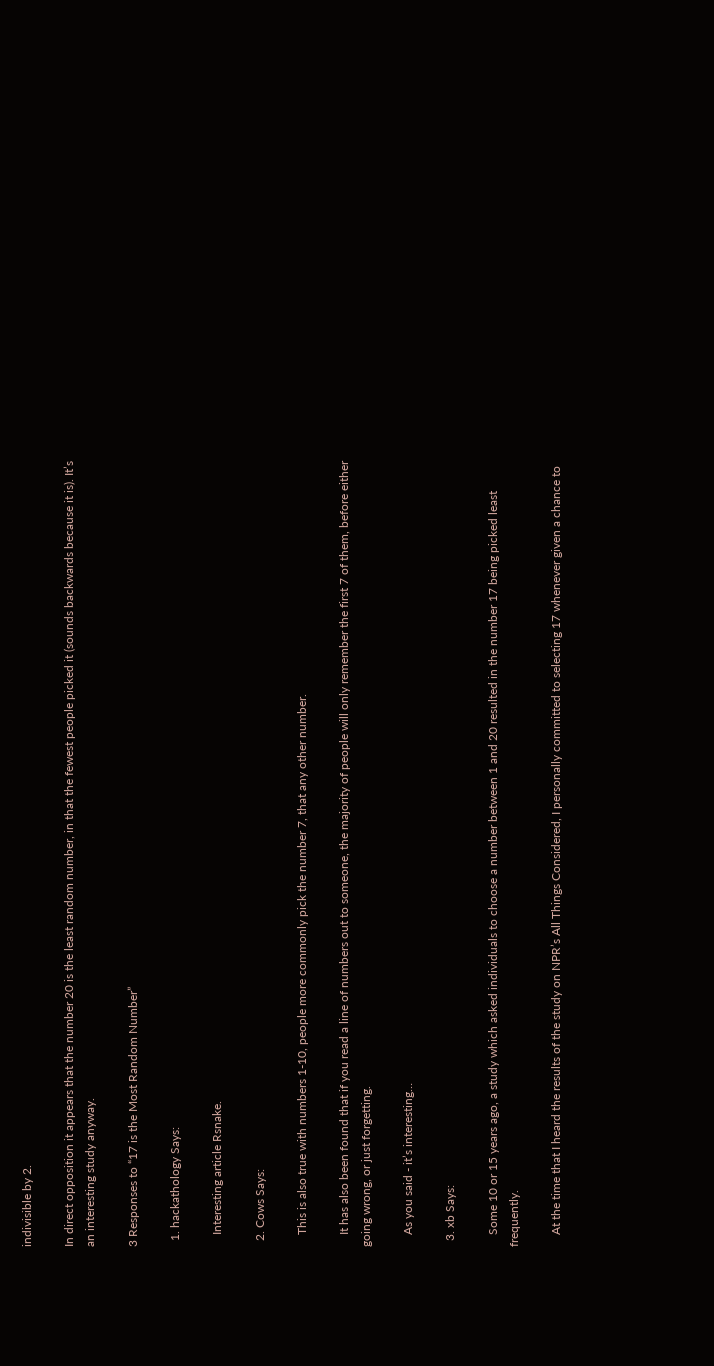indivisible by 2.

In direct opposition it appears that the number 20 is the least random number, in that the fewest people picked it (sounds backwards because it is). It’s an interesting study anyway.

3 Responses to “17 is the Most Random Number”

  1. hackathology Says:

    Interesting article Rsnake.

  2. Cows Says:

    This is also true with numbers 1-10, people more commonly pick the number 7, that any other number.

    It has also been found that if you read a line of numbers out to someone, the majority of people will only remember the first 7 of them, before either going wrong, or just forgetting.

    As you said - it’s interesting…

  3. xb Says:

    Some 10 or 15 years ago, a study which asked individuals to choose a number between 1 and 20 resulted in the number 17 being picked least frequently.

    At the time that I heard the results of the study on NPR’s All Things Considered, I personally committed to selecting 17 whenever given a chance to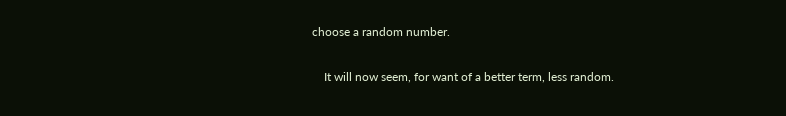choose a random number.

    It will now seem, for want of a better term, less random.